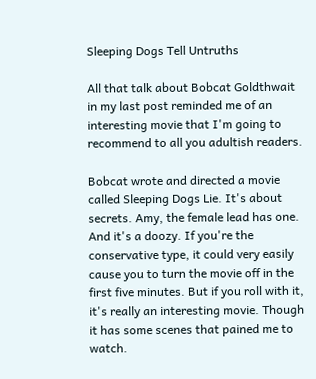Sleeping Dogs Tell Untruths

All that talk about Bobcat Goldthwait in my last post reminded me of an interesting movie that I'm going to recommend to all you adultish readers.

Bobcat wrote and directed a movie called Sleeping Dogs Lie. It's about secrets. Amy, the female lead has one. And it's a doozy. If you're the conservative type, it could very easily cause you to turn the movie off in the first five minutes. But if you roll with it, it's really an interesting movie. Though it has some scenes that pained me to watch.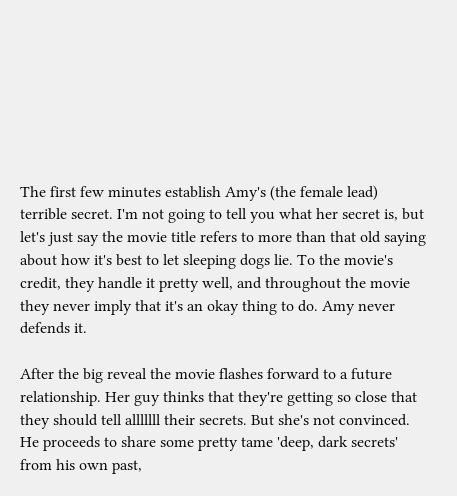The first few minutes establish Amy's (the female lead) terrible secret. I'm not going to tell you what her secret is, but let's just say the movie title refers to more than that old saying about how it's best to let sleeping dogs lie. To the movie's credit, they handle it pretty well, and throughout the movie they never imply that it's an okay thing to do. Amy never defends it.

After the big reveal the movie flashes forward to a future relationship. Her guy thinks that they're getting so close that they should tell alllllll their secrets. But she's not convinced. He proceeds to share some pretty tame 'deep, dark secrets' from his own past,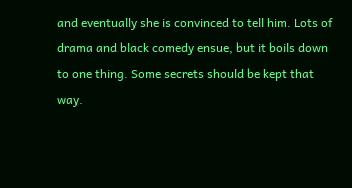and eventually she is convinced to tell him. Lots of drama and black comedy ensue, but it boils down to one thing. Some secrets should be kept that way.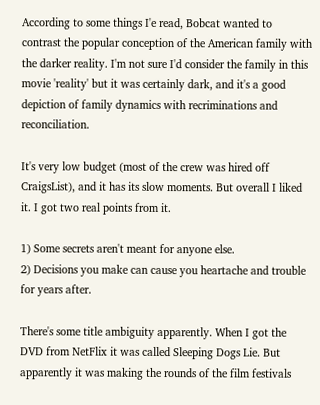According to some things I'e read, Bobcat wanted to contrast the popular conception of the American family with the darker reality. I'm not sure I'd consider the family in this movie 'reality' but it was certainly dark, and it's a good depiction of family dynamics with recriminations and reconciliation.

It's very low budget (most of the crew was hired off CraigsList), and it has its slow moments. But overall I liked it. I got two real points from it.

1) Some secrets aren't meant for anyone else.
2) Decisions you make can cause you heartache and trouble for years after.

There's some title ambiguity apparently. When I got the DVD from NetFlix it was called Sleeping Dogs Lie. But apparently it was making the rounds of the film festivals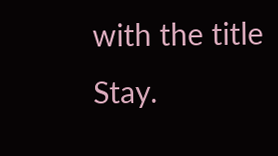with the title Stay.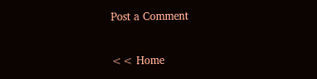Post a Comment

<< Home